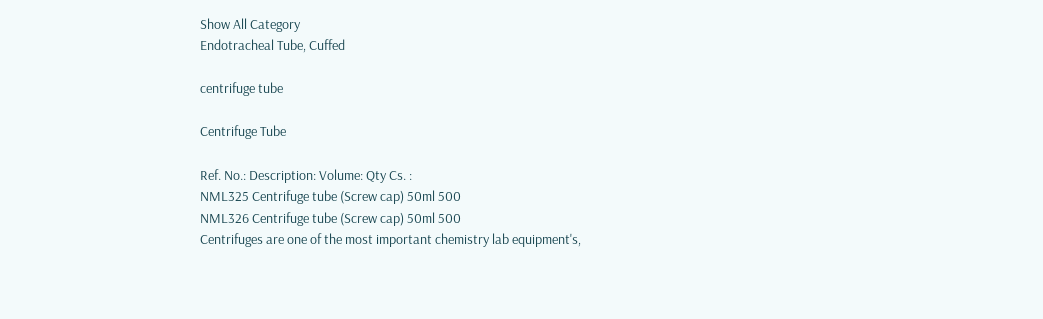Show All Category
Endotracheal Tube, Cuffed

centrifuge tube

Centrifuge Tube

Ref. No.: Description: Volume: Qty Cs. :
NML325 Centrifuge tube (Screw cap) 50ml 500
NML326 Centrifuge tube (Screw cap) 50ml 500
Centrifuges are one of the most important chemistry lab equipment's,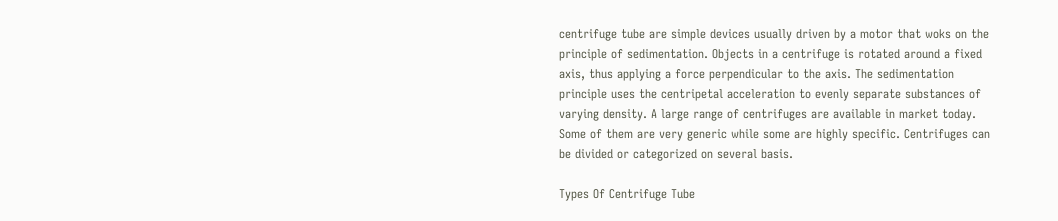centrifuge tube are simple devices usually driven by a motor that woks on the principle of sedimentation. Objects in a centrifuge is rotated around a fixed axis, thus applying a force perpendicular to the axis. The sedimentation principle uses the centripetal acceleration to evenly separate substances of varying density. A large range of centrifuges are available in market today. Some of them are very generic while some are highly specific. Centrifuges can be divided or categorized on several basis.

Types Of Centrifuge Tube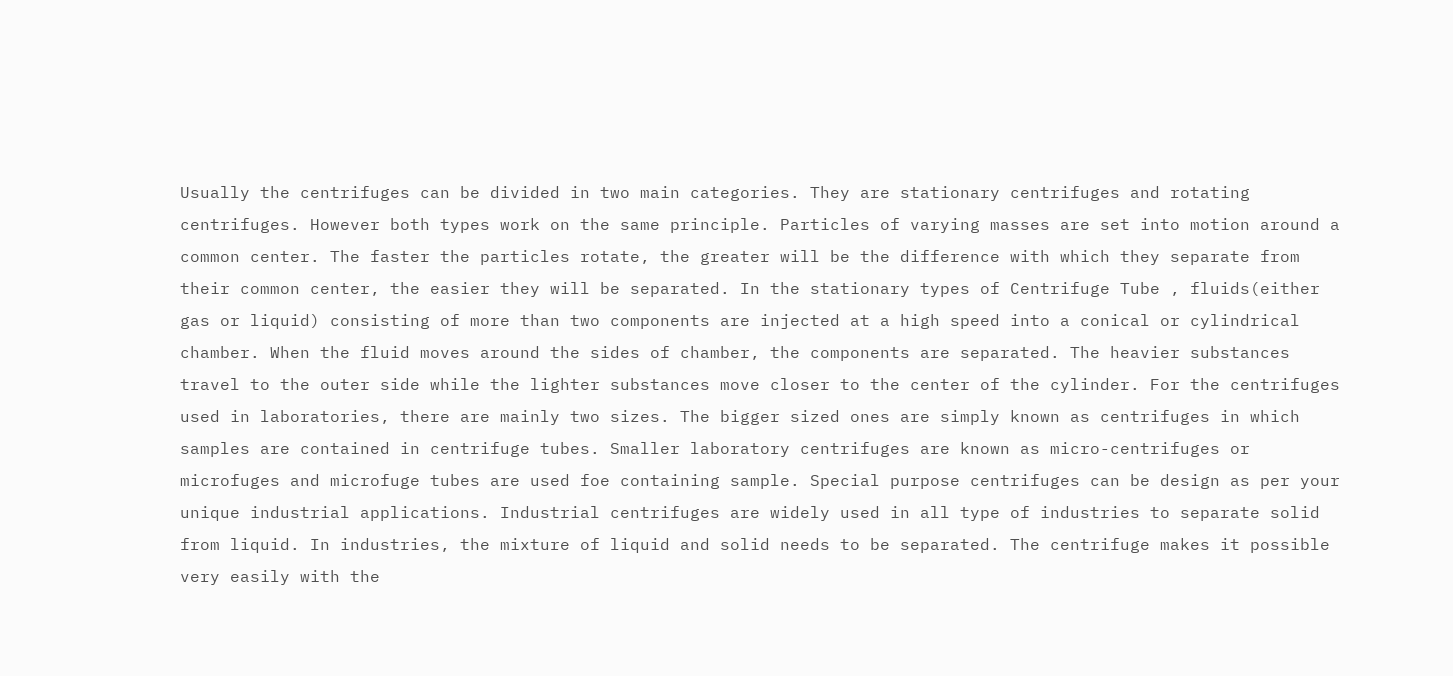Usually the centrifuges can be divided in two main categories. They are stationary centrifuges and rotating centrifuges. However both types work on the same principle. Particles of varying masses are set into motion around a common center. The faster the particles rotate, the greater will be the difference with which they separate from their common center, the easier they will be separated. In the stationary types of Centrifuge Tube , fluids(either gas or liquid) consisting of more than two components are injected at a high speed into a conical or cylindrical chamber. When the fluid moves around the sides of chamber, the components are separated. The heavier substances travel to the outer side while the lighter substances move closer to the center of the cylinder. For the centrifuges used in laboratories, there are mainly two sizes. The bigger sized ones are simply known as centrifuges in which samples are contained in centrifuge tubes. Smaller laboratory centrifuges are known as micro-centrifuges or microfuges and microfuge tubes are used foe containing sample. Special purpose centrifuges can be design as per your unique industrial applications. Industrial centrifuges are widely used in all type of industries to separate solid from liquid. In industries, the mixture of liquid and solid needs to be separated. The centrifuge makes it possible very easily with the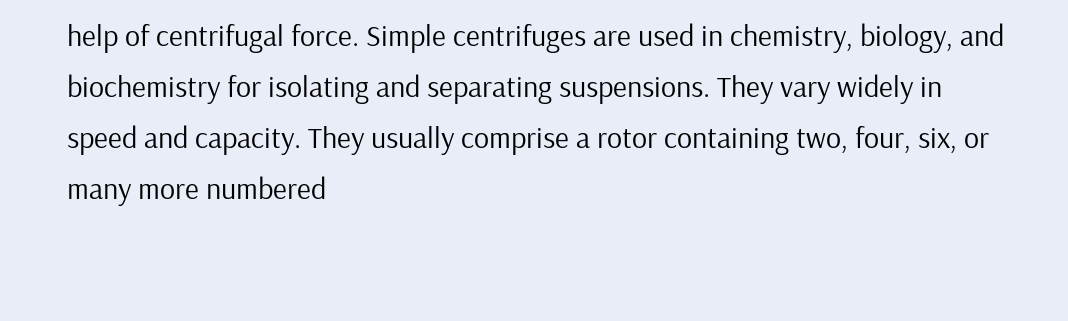help of centrifugal force. Simple centrifuges are used in chemistry, biology, and biochemistry for isolating and separating suspensions. They vary widely in speed and capacity. They usually comprise a rotor containing two, four, six, or many more numbered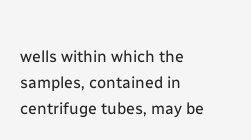wells within which the samples, contained in centrifuge tubes, may be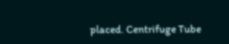placed. Centrifuge Tube